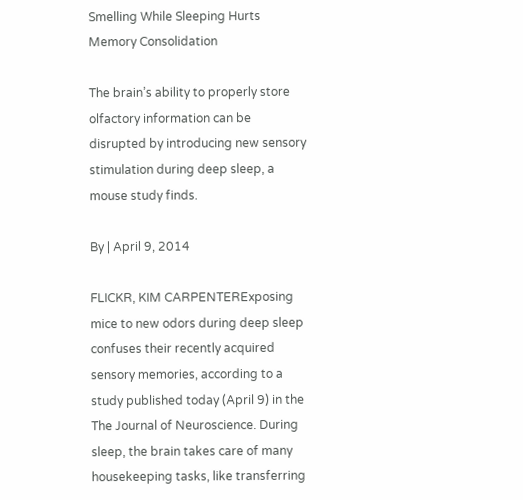Smelling While Sleeping Hurts Memory Consolidation

The brain’s ability to properly store olfactory information can be disrupted by introducing new sensory stimulation during deep sleep, a mouse study finds.

By | April 9, 2014

FLICKR, KIM CARPENTERExposing mice to new odors during deep sleep confuses their recently acquired sensory memories, according to a study published today (April 9) in the The Journal of Neuroscience. During sleep, the brain takes care of many housekeeping tasks, like transferring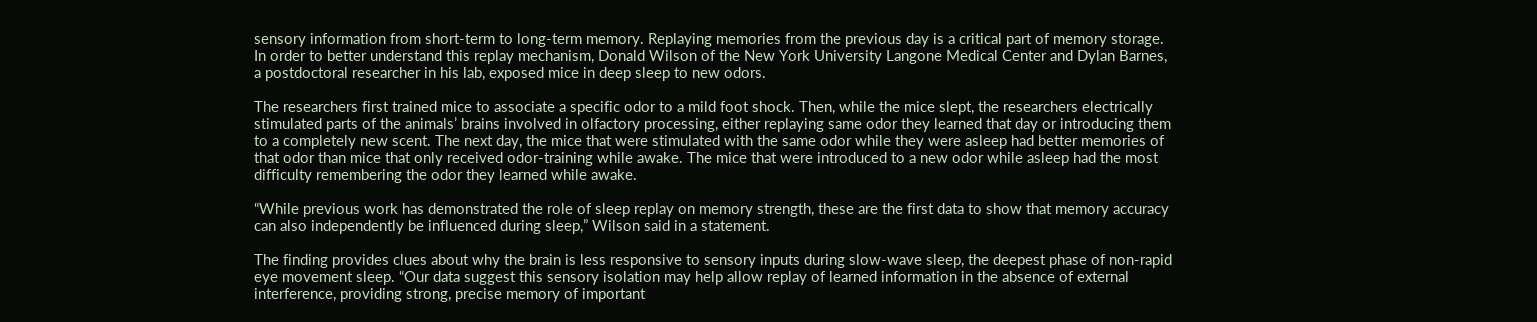sensory information from short-term to long-term memory. Replaying memories from the previous day is a critical part of memory storage. In order to better understand this replay mechanism, Donald Wilson of the New York University Langone Medical Center and Dylan Barnes, a postdoctoral researcher in his lab, exposed mice in deep sleep to new odors.

The researchers first trained mice to associate a specific odor to a mild foot shock. Then, while the mice slept, the researchers electrically stimulated parts of the animals’ brains involved in olfactory processing, either replaying same odor they learned that day or introducing them to a completely new scent. The next day, the mice that were stimulated with the same odor while they were asleep had better memories of that odor than mice that only received odor-training while awake. The mice that were introduced to a new odor while asleep had the most difficulty remembering the odor they learned while awake.

“While previous work has demonstrated the role of sleep replay on memory strength, these are the first data to show that memory accuracy can also independently be influenced during sleep,” Wilson said in a statement.

The finding provides clues about why the brain is less responsive to sensory inputs during slow-wave sleep, the deepest phase of non-rapid eye movement sleep. “Our data suggest this sensory isolation may help allow replay of learned information in the absence of external interference, providing strong, precise memory of important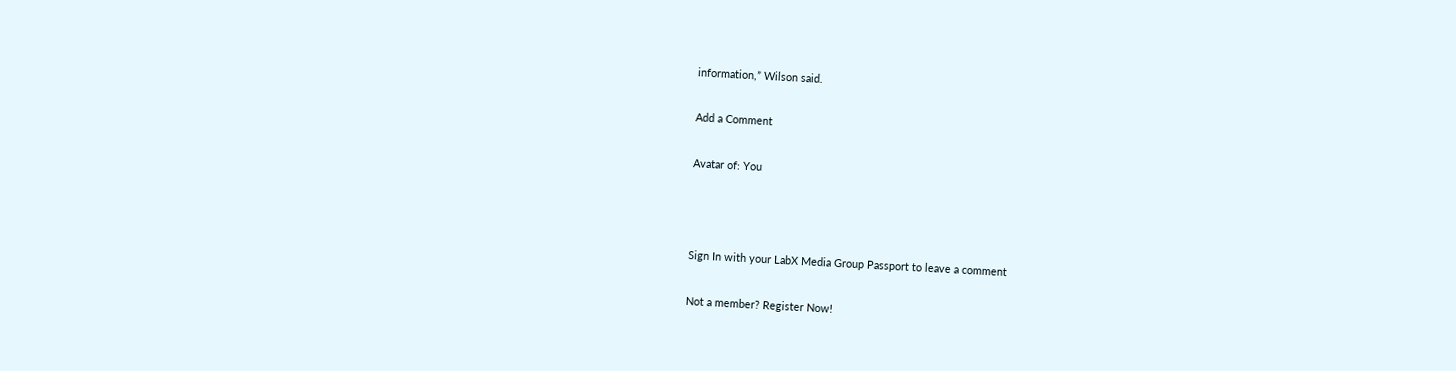information,” Wilson said.

Add a Comment

Avatar of: You



Sign In with your LabX Media Group Passport to leave a comment

Not a member? Register Now!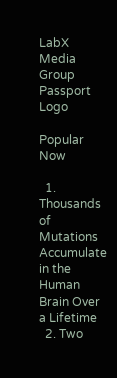LabX Media Group Passport Logo

Popular Now

  1. Thousands of Mutations Accumulate in the Human Brain Over a Lifetime
  2. Two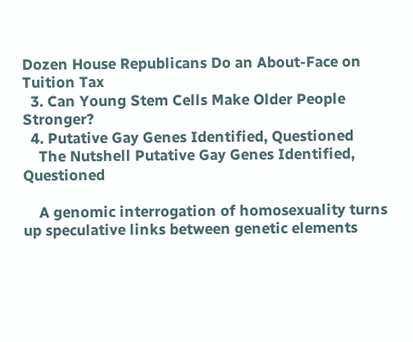Dozen House Republicans Do an About-Face on Tuition Tax
  3. Can Young Stem Cells Make Older People Stronger?
  4. Putative Gay Genes Identified, Questioned
    The Nutshell Putative Gay Genes Identified, Questioned

    A genomic interrogation of homosexuality turns up speculative links between genetic elements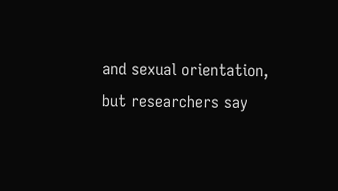and sexual orientation, but researchers say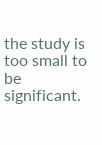the study is too small to be significant.